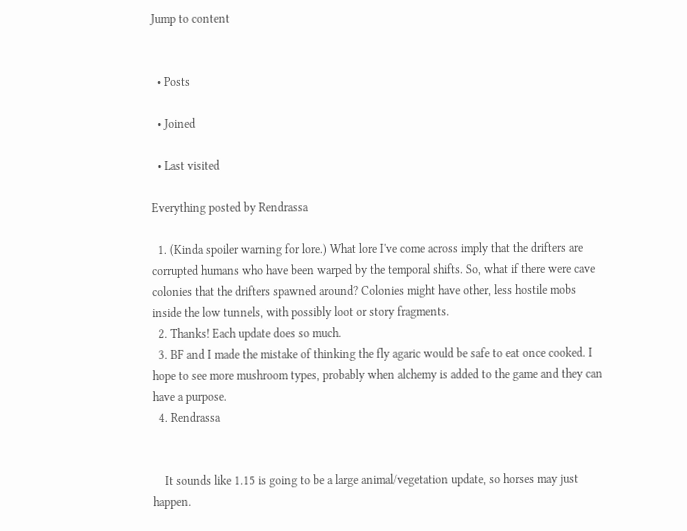Jump to content


  • Posts

  • Joined

  • Last visited

Everything posted by Rendrassa

  1. (Kinda spoiler warning for lore.) What lore I've come across imply that the drifters are corrupted humans who have been warped by the temporal shifts. So, what if there were cave colonies that the drifters spawned around? Colonies might have other, less hostile mobs inside the low tunnels, with possibly loot or story fragments.
  2. Thanks! Each update does so much.
  3. BF and I made the mistake of thinking the fly agaric would be safe to eat once cooked. I hope to see more mushroom types, probably when alchemy is added to the game and they can have a purpose.
  4. Rendrassa


    It sounds like 1.15 is going to be a large animal/vegetation update, so horses may just happen.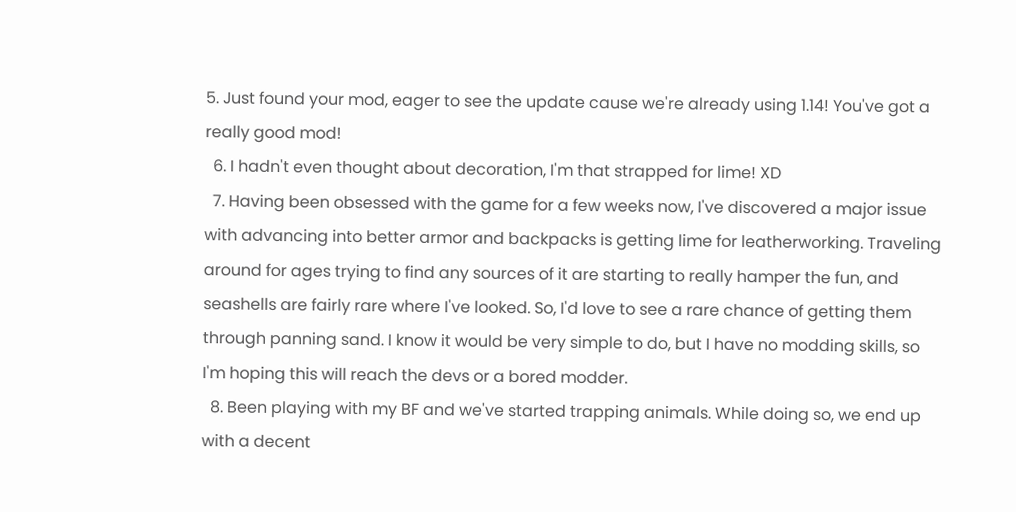5. Just found your mod, eager to see the update cause we're already using 1.14! You've got a really good mod!
  6. I hadn't even thought about decoration, I'm that strapped for lime! XD
  7. Having been obsessed with the game for a few weeks now, I've discovered a major issue with advancing into better armor and backpacks is getting lime for leatherworking. Traveling around for ages trying to find any sources of it are starting to really hamper the fun, and seashells are fairly rare where I've looked. So, I'd love to see a rare chance of getting them through panning sand. I know it would be very simple to do, but I have no modding skills, so I'm hoping this will reach the devs or a bored modder.
  8. Been playing with my BF and we've started trapping animals. While doing so, we end up with a decent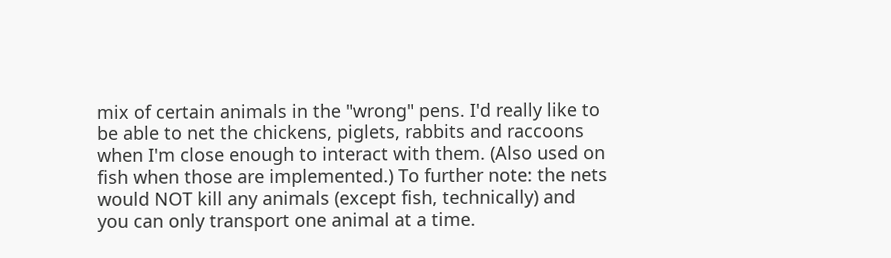mix of certain animals in the "wrong" pens. I'd really like to be able to net the chickens, piglets, rabbits and raccoons when I'm close enough to interact with them. (Also used on fish when those are implemented.) To further note: the nets would NOT kill any animals (except fish, technically) and you can only transport one animal at a time.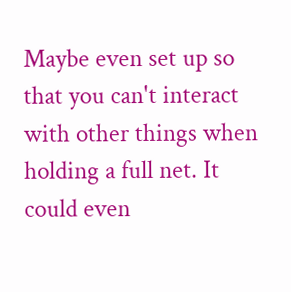Maybe even set up so that you can't interact with other things when holding a full net. It could even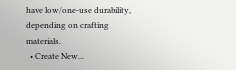have low/one-use durability, depending on crafting materials.
  • Create New...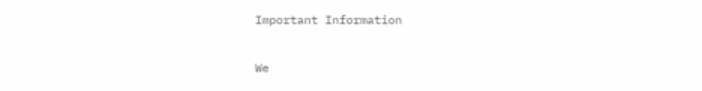Important Information

We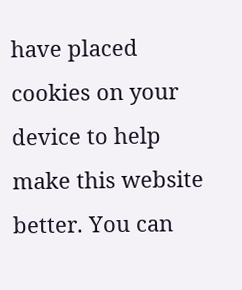have placed cookies on your device to help make this website better. You can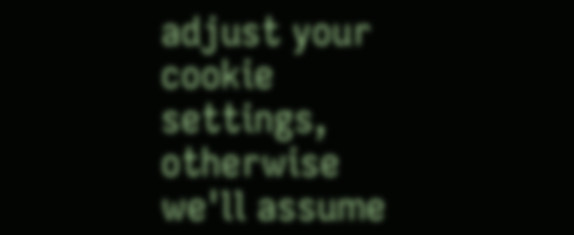adjust your cookie settings, otherwise we'll assume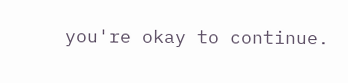you're okay to continue.